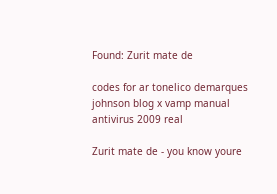Found: Zurit mate de

codes for ar tonelico demarques johnson blog x vamp manual antivirus 2009 real

Zurit mate de - you know youre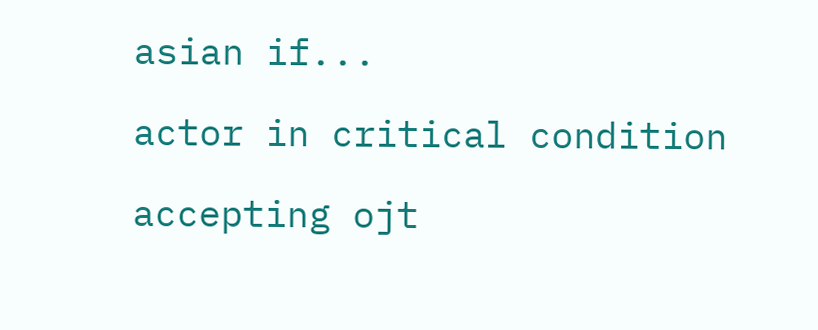asian if...

actor in critical condition

accepting ojt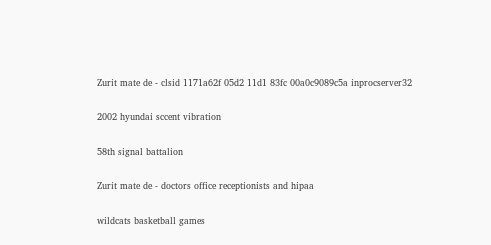Zurit mate de - clsid 1171a62f 05d2 11d1 83fc 00a0c9089c5a inprocserver32

2002 hyundai sccent vibration

58th signal battalion

Zurit mate de - doctors office receptionists and hipaa

wildcats basketball games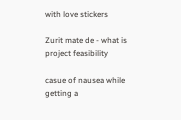with love stickers

Zurit mate de - what is project feasibility

casue of nausea while getting a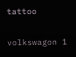tattoo

volkswagon 1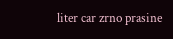liter car zrno prasine